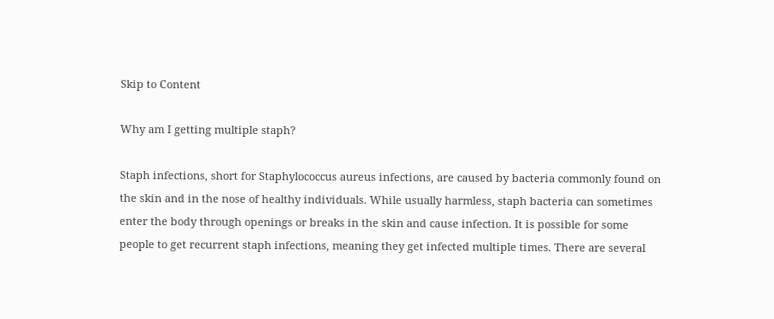Skip to Content

Why am I getting multiple staph?

Staph infections, short for Staphylococcus aureus infections, are caused by bacteria commonly found on the skin and in the nose of healthy individuals. While usually harmless, staph bacteria can sometimes enter the body through openings or breaks in the skin and cause infection. It is possible for some people to get recurrent staph infections, meaning they get infected multiple times. There are several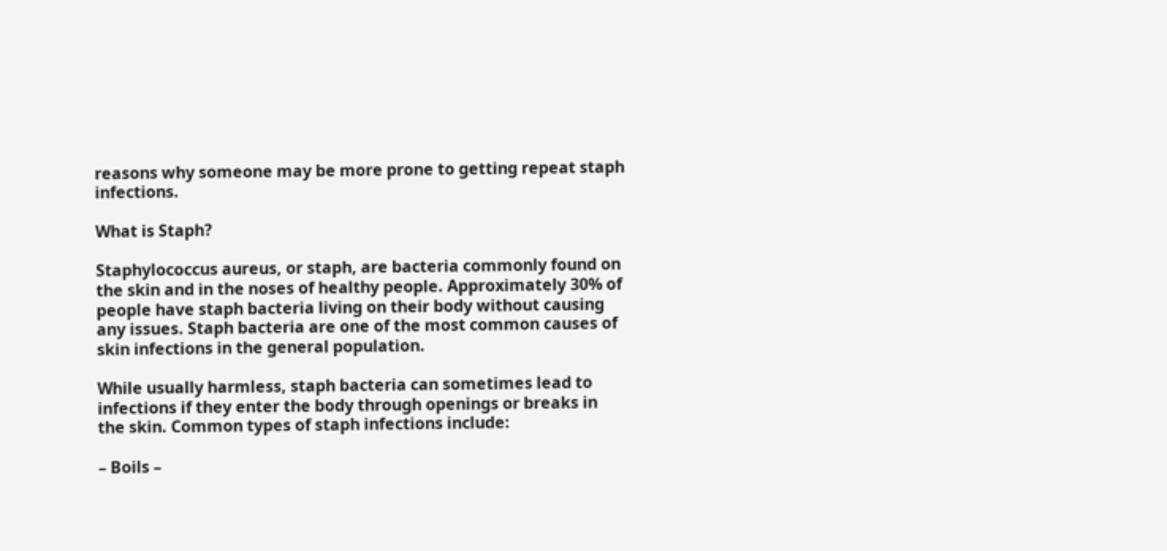reasons why someone may be more prone to getting repeat staph infections.

What is Staph?

Staphylococcus aureus, or staph, are bacteria commonly found on the skin and in the noses of healthy people. Approximately 30% of people have staph bacteria living on their body without causing any issues. Staph bacteria are one of the most common causes of skin infections in the general population.

While usually harmless, staph bacteria can sometimes lead to infections if they enter the body through openings or breaks in the skin. Common types of staph infections include:

– Boils –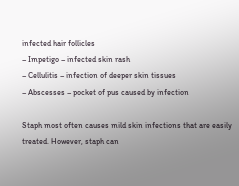infected hair follicles
– Impetigo – infected skin rash
– Cellulitis – infection of deeper skin tissues
– Abscesses – pocket of pus caused by infection

Staph most often causes mild skin infections that are easily treated. However, staph can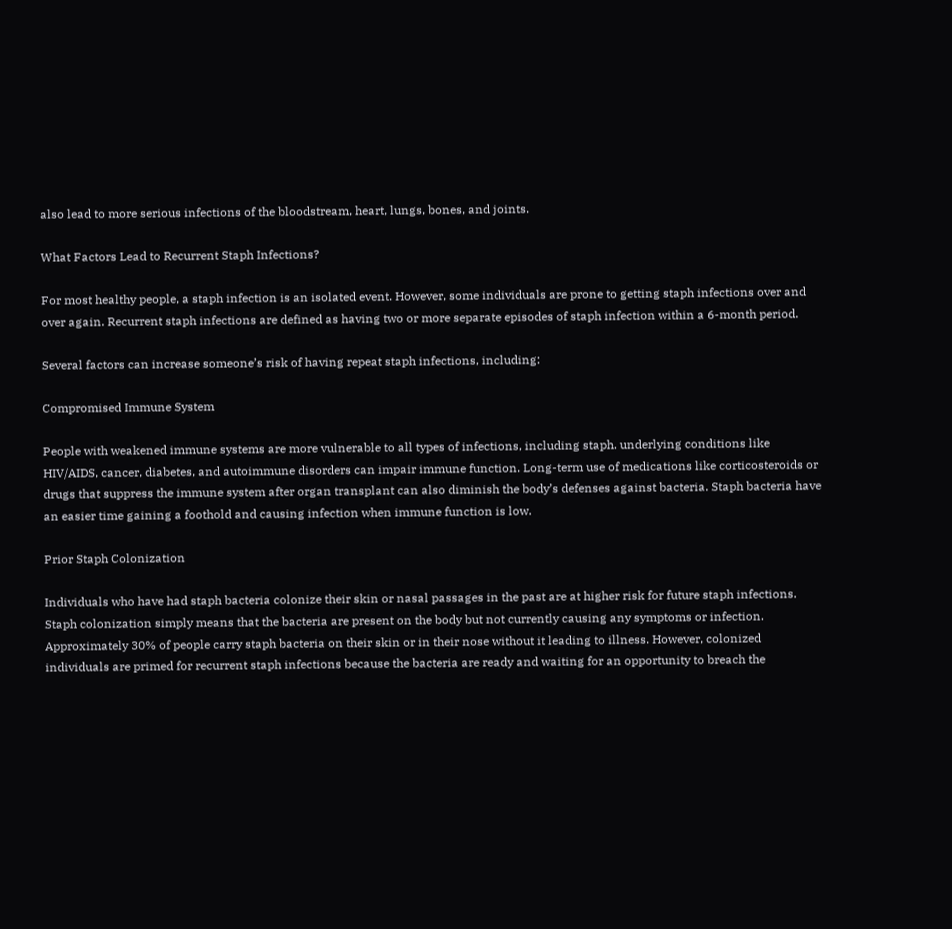also lead to more serious infections of the bloodstream, heart, lungs, bones, and joints.

What Factors Lead to Recurrent Staph Infections?

For most healthy people, a staph infection is an isolated event. However, some individuals are prone to getting staph infections over and over again. Recurrent staph infections are defined as having two or more separate episodes of staph infection within a 6-month period.

Several factors can increase someone’s risk of having repeat staph infections, including:

Compromised Immune System

People with weakened immune systems are more vulnerable to all types of infections, including staph. underlying conditions like HIV/AIDS, cancer, diabetes, and autoimmune disorders can impair immune function. Long-term use of medications like corticosteroids or drugs that suppress the immune system after organ transplant can also diminish the body’s defenses against bacteria. Staph bacteria have an easier time gaining a foothold and causing infection when immune function is low.

Prior Staph Colonization

Individuals who have had staph bacteria colonize their skin or nasal passages in the past are at higher risk for future staph infections. Staph colonization simply means that the bacteria are present on the body but not currently causing any symptoms or infection. Approximately 30% of people carry staph bacteria on their skin or in their nose without it leading to illness. However, colonized individuals are primed for recurrent staph infections because the bacteria are ready and waiting for an opportunity to breach the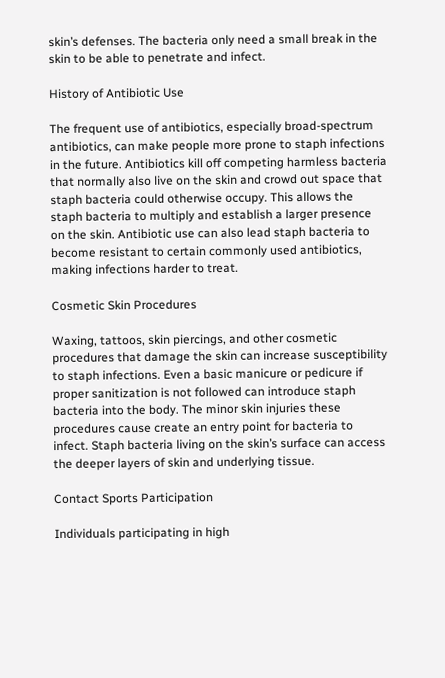skin’s defenses. The bacteria only need a small break in the skin to be able to penetrate and infect.

History of Antibiotic Use

The frequent use of antibiotics, especially broad-spectrum antibiotics, can make people more prone to staph infections in the future. Antibiotics kill off competing harmless bacteria that normally also live on the skin and crowd out space that staph bacteria could otherwise occupy. This allows the staph bacteria to multiply and establish a larger presence on the skin. Antibiotic use can also lead staph bacteria to become resistant to certain commonly used antibiotics, making infections harder to treat.

Cosmetic Skin Procedures

Waxing, tattoos, skin piercings, and other cosmetic procedures that damage the skin can increase susceptibility to staph infections. Even a basic manicure or pedicure if proper sanitization is not followed can introduce staph bacteria into the body. The minor skin injuries these procedures cause create an entry point for bacteria to infect. Staph bacteria living on the skin’s surface can access the deeper layers of skin and underlying tissue.

Contact Sports Participation

Individuals participating in high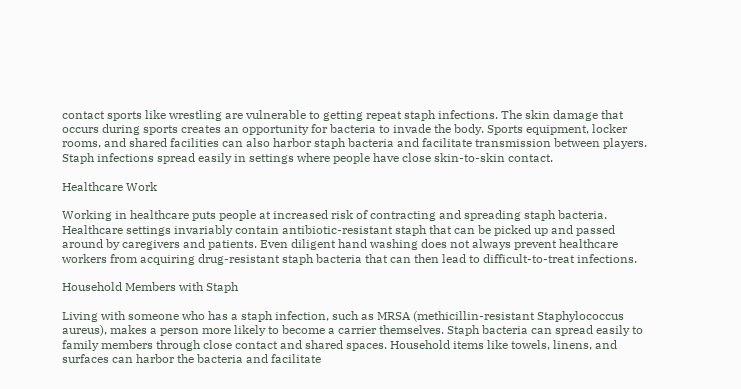contact sports like wrestling are vulnerable to getting repeat staph infections. The skin damage that occurs during sports creates an opportunity for bacteria to invade the body. Sports equipment, locker rooms, and shared facilities can also harbor staph bacteria and facilitate transmission between players. Staph infections spread easily in settings where people have close skin-to-skin contact.

Healthcare Work

Working in healthcare puts people at increased risk of contracting and spreading staph bacteria. Healthcare settings invariably contain antibiotic-resistant staph that can be picked up and passed around by caregivers and patients. Even diligent hand washing does not always prevent healthcare workers from acquiring drug-resistant staph bacteria that can then lead to difficult-to-treat infections.

Household Members with Staph

Living with someone who has a staph infection, such as MRSA (methicillin-resistant Staphylococcus aureus), makes a person more likely to become a carrier themselves. Staph bacteria can spread easily to family members through close contact and shared spaces. Household items like towels, linens, and surfaces can harbor the bacteria and facilitate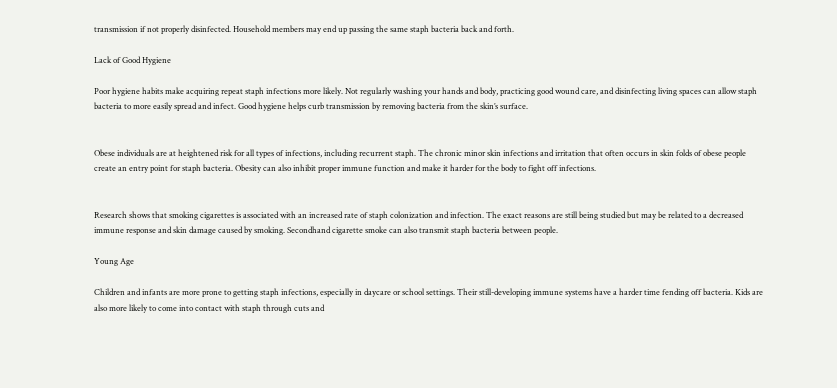transmission if not properly disinfected. Household members may end up passing the same staph bacteria back and forth.

Lack of Good Hygiene

Poor hygiene habits make acquiring repeat staph infections more likely. Not regularly washing your hands and body, practicing good wound care, and disinfecting living spaces can allow staph bacteria to more easily spread and infect. Good hygiene helps curb transmission by removing bacteria from the skin’s surface.


Obese individuals are at heightened risk for all types of infections, including recurrent staph. The chronic minor skin infections and irritation that often occurs in skin folds of obese people create an entry point for staph bacteria. Obesity can also inhibit proper immune function and make it harder for the body to fight off infections.


Research shows that smoking cigarettes is associated with an increased rate of staph colonization and infection. The exact reasons are still being studied but may be related to a decreased immune response and skin damage caused by smoking. Secondhand cigarette smoke can also transmit staph bacteria between people.

Young Age

Children and infants are more prone to getting staph infections, especially in daycare or school settings. Their still-developing immune systems have a harder time fending off bacteria. Kids are also more likely to come into contact with staph through cuts and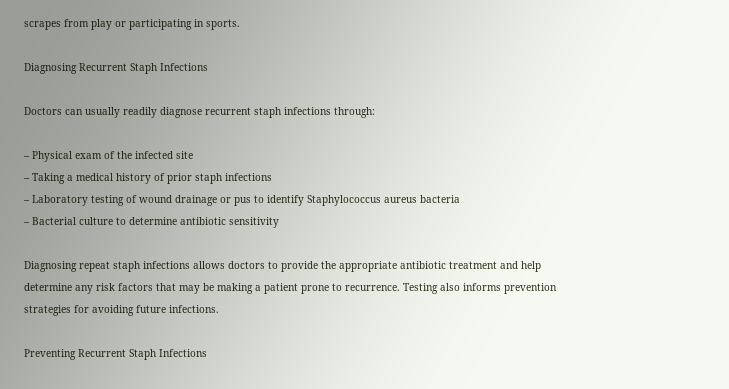scrapes from play or participating in sports.

Diagnosing Recurrent Staph Infections

Doctors can usually readily diagnose recurrent staph infections through:

– Physical exam of the infected site
– Taking a medical history of prior staph infections
– Laboratory testing of wound drainage or pus to identify Staphylococcus aureus bacteria
– Bacterial culture to determine antibiotic sensitivity

Diagnosing repeat staph infections allows doctors to provide the appropriate antibiotic treatment and help determine any risk factors that may be making a patient prone to recurrence. Testing also informs prevention strategies for avoiding future infections.

Preventing Recurrent Staph Infections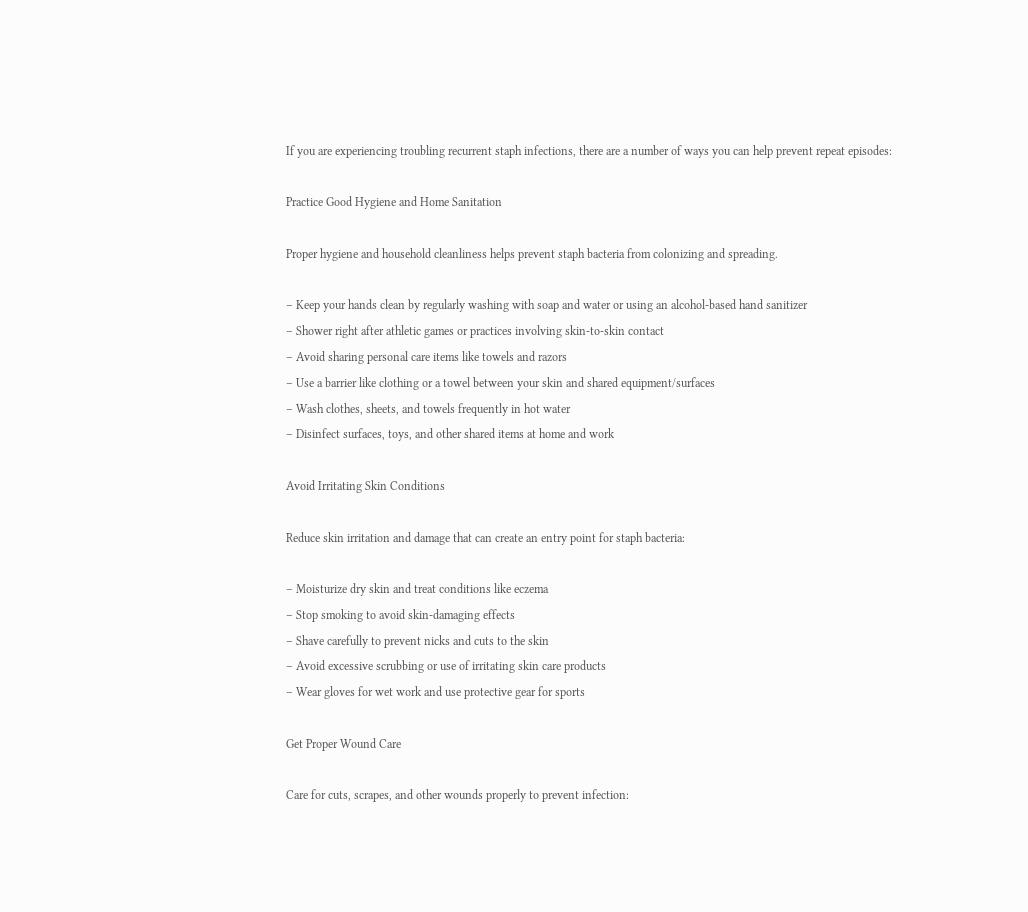If you are experiencing troubling recurrent staph infections, there are a number of ways you can help prevent repeat episodes:

Practice Good Hygiene and Home Sanitation

Proper hygiene and household cleanliness helps prevent staph bacteria from colonizing and spreading.

– Keep your hands clean by regularly washing with soap and water or using an alcohol-based hand sanitizer
– Shower right after athletic games or practices involving skin-to-skin contact
– Avoid sharing personal care items like towels and razors
– Use a barrier like clothing or a towel between your skin and shared equipment/surfaces
– Wash clothes, sheets, and towels frequently in hot water
– Disinfect surfaces, toys, and other shared items at home and work

Avoid Irritating Skin Conditions

Reduce skin irritation and damage that can create an entry point for staph bacteria:

– Moisturize dry skin and treat conditions like eczema
– Stop smoking to avoid skin-damaging effects
– Shave carefully to prevent nicks and cuts to the skin
– Avoid excessive scrubbing or use of irritating skin care products
– Wear gloves for wet work and use protective gear for sports

Get Proper Wound Care

Care for cuts, scrapes, and other wounds properly to prevent infection: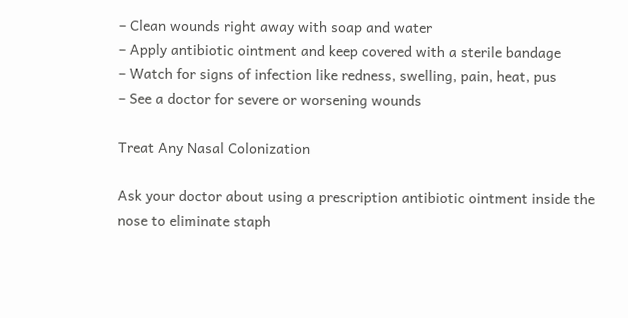– Clean wounds right away with soap and water
– Apply antibiotic ointment and keep covered with a sterile bandage
– Watch for signs of infection like redness, swelling, pain, heat, pus
– See a doctor for severe or worsening wounds

Treat Any Nasal Colonization

Ask your doctor about using a prescription antibiotic ointment inside the nose to eliminate staph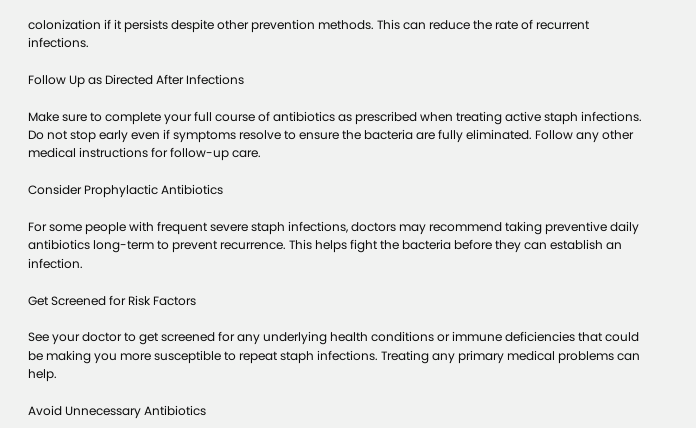colonization if it persists despite other prevention methods. This can reduce the rate of recurrent infections.

Follow Up as Directed After Infections

Make sure to complete your full course of antibiotics as prescribed when treating active staph infections. Do not stop early even if symptoms resolve to ensure the bacteria are fully eliminated. Follow any other medical instructions for follow-up care.

Consider Prophylactic Antibiotics

For some people with frequent severe staph infections, doctors may recommend taking preventive daily antibiotics long-term to prevent recurrence. This helps fight the bacteria before they can establish an infection.

Get Screened for Risk Factors

See your doctor to get screened for any underlying health conditions or immune deficiencies that could be making you more susceptible to repeat staph infections. Treating any primary medical problems can help.

Avoid Unnecessary Antibiotics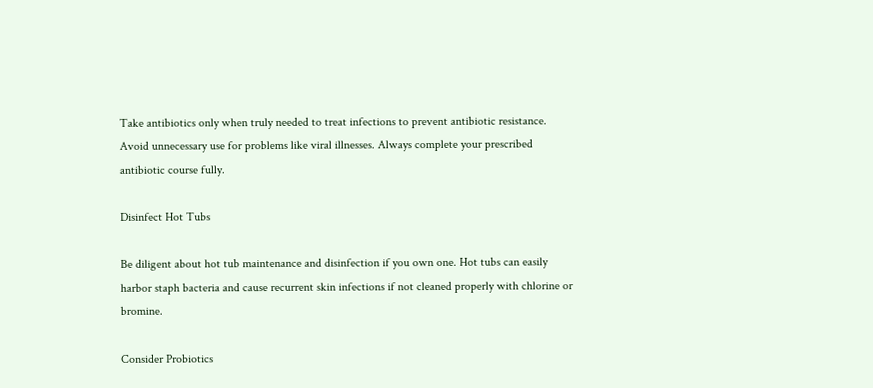Take antibiotics only when truly needed to treat infections to prevent antibiotic resistance. Avoid unnecessary use for problems like viral illnesses. Always complete your prescribed antibiotic course fully.

Disinfect Hot Tubs

Be diligent about hot tub maintenance and disinfection if you own one. Hot tubs can easily harbor staph bacteria and cause recurrent skin infections if not cleaned properly with chlorine or bromine.

Consider Probiotics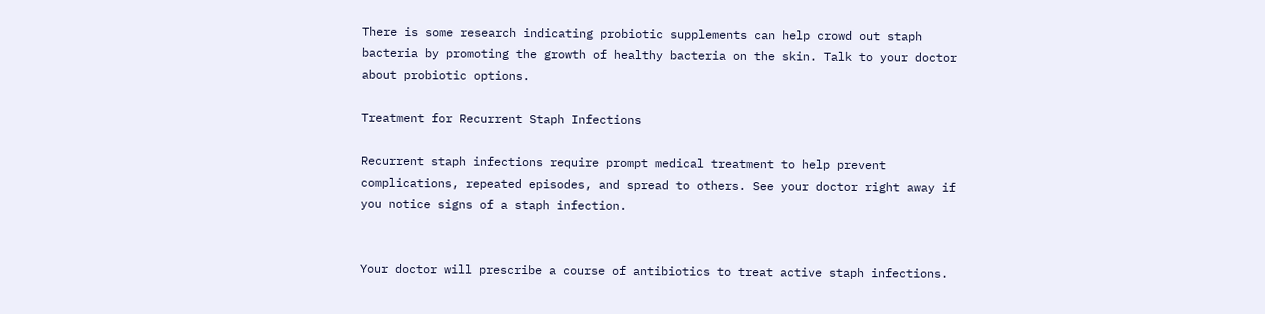There is some research indicating probiotic supplements can help crowd out staph bacteria by promoting the growth of healthy bacteria on the skin. Talk to your doctor about probiotic options.

Treatment for Recurrent Staph Infections

Recurrent staph infections require prompt medical treatment to help prevent complications, repeated episodes, and spread to others. See your doctor right away if you notice signs of a staph infection.


Your doctor will prescribe a course of antibiotics to treat active staph infections.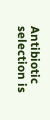Antibiotic selection is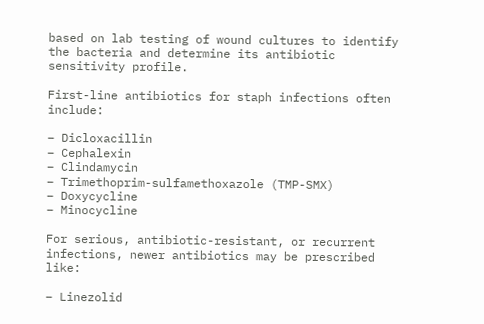based on lab testing of wound cultures to identify the bacteria and determine its antibiotic sensitivity profile.

First-line antibiotics for staph infections often include:

– Dicloxacillin
– Cephalexin
– Clindamycin
– Trimethoprim-sulfamethoxazole (TMP-SMX)
– Doxycycline
– Minocycline

For serious, antibiotic-resistant, or recurrent infections, newer antibiotics may be prescribed like:

– Linezolid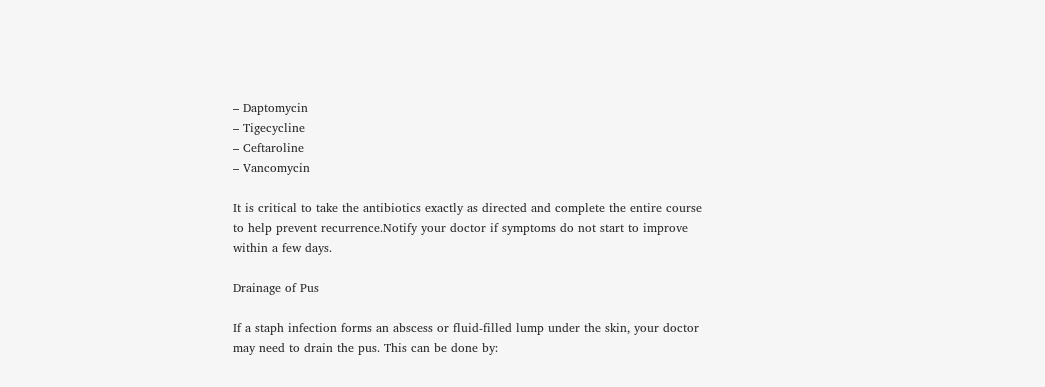– Daptomycin
– Tigecycline
– Ceftaroline
– Vancomycin

It is critical to take the antibiotics exactly as directed and complete the entire course to help prevent recurrence.Notify your doctor if symptoms do not start to improve within a few days.

Drainage of Pus

If a staph infection forms an abscess or fluid-filled lump under the skin, your doctor may need to drain the pus. This can be done by: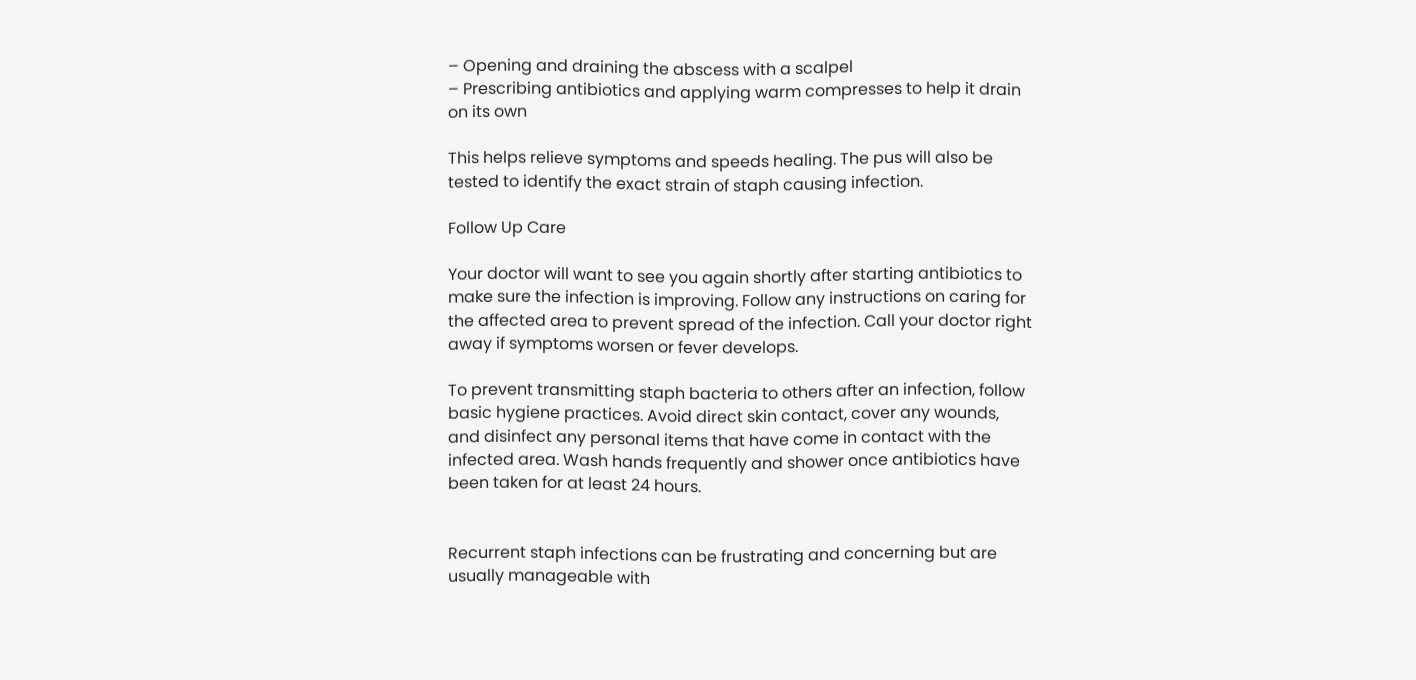– Opening and draining the abscess with a scalpel
– Prescribing antibiotics and applying warm compresses to help it drain on its own

This helps relieve symptoms and speeds healing. The pus will also be tested to identify the exact strain of staph causing infection.

Follow Up Care

Your doctor will want to see you again shortly after starting antibiotics to make sure the infection is improving. Follow any instructions on caring for the affected area to prevent spread of the infection. Call your doctor right away if symptoms worsen or fever develops.

To prevent transmitting staph bacteria to others after an infection, follow basic hygiene practices. Avoid direct skin contact, cover any wounds, and disinfect any personal items that have come in contact with the infected area. Wash hands frequently and shower once antibiotics have been taken for at least 24 hours.


Recurrent staph infections can be frustrating and concerning but are usually manageable with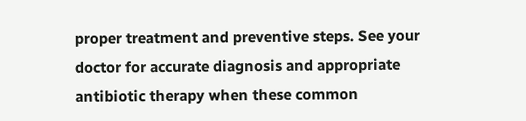proper treatment and preventive steps. See your doctor for accurate diagnosis and appropriate antibiotic therapy when these common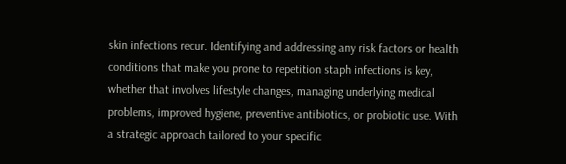skin infections recur. Identifying and addressing any risk factors or health conditions that make you prone to repetition staph infections is key, whether that involves lifestyle changes, managing underlying medical problems, improved hygiene, preventive antibiotics, or probiotic use. With a strategic approach tailored to your specific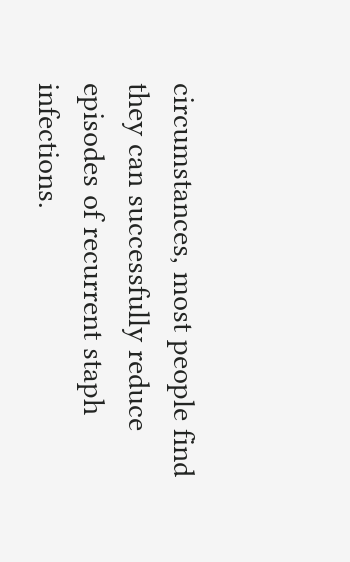circumstances, most people find they can successfully reduce episodes of recurrent staph infections.